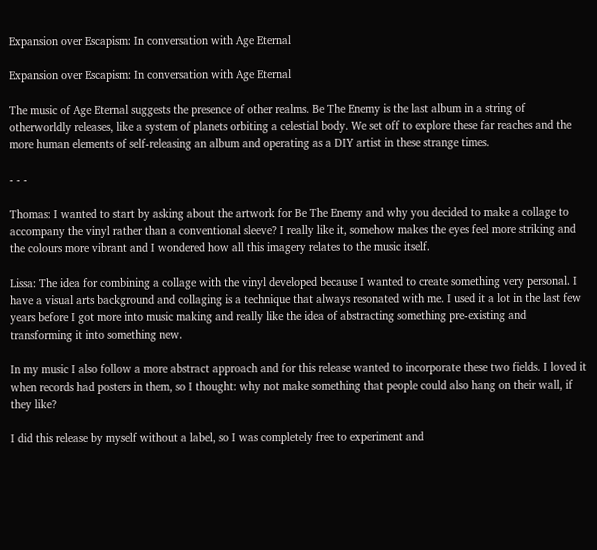Expansion over Escapism: In conversation with Age Eternal

Expansion over Escapism: In conversation with Age Eternal

The music of Age Eternal suggests the presence of other realms. Be The Enemy is the last album in a string of otherworldly releases, like a system of planets orbiting a celestial body. We set off to explore these far reaches and the more human elements of self-releasing an album and operating as a DIY artist in these strange times.

- - -

Thomas: I wanted to start by asking about the artwork for Be The Enemy and why you decided to make a collage to accompany the vinyl rather than a conventional sleeve? I really like it, somehow makes the eyes feel more striking and the colours more vibrant and I wondered how all this imagery relates to the music itself.

Lissa: The idea for combining a collage with the vinyl developed because I wanted to create something very personal. I have a visual arts background and collaging is a technique that always resonated with me. I used it a lot in the last few years before I got more into music making and really like the idea of abstracting something pre-existing and transforming it into something new.

In my music I also follow a more abstract approach and for this release wanted to incorporate these two fields. I loved it when records had posters in them, so I thought: why not make something that people could also hang on their wall, if they like?

I did this release by myself without a label, so I was completely free to experiment and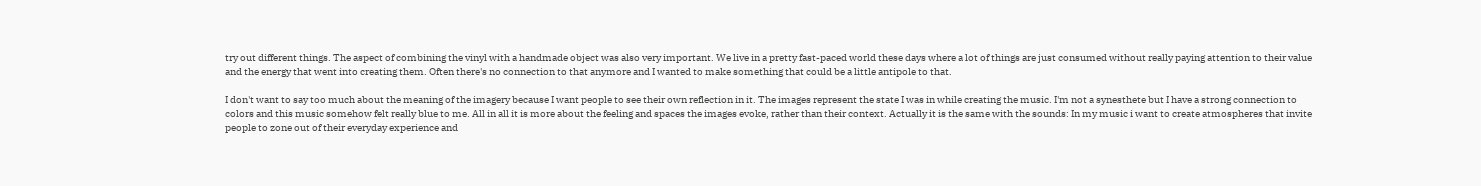try out different things. The aspect of combining the vinyl with a handmade object was also very important. We live in a pretty fast-paced world these days where a lot of things are just consumed without really paying attention to their value and the energy that went into creating them. Often there's no connection to that anymore and I wanted to make something that could be a little antipole to that.

I don't want to say too much about the meaning of the imagery because I want people to see their own reflection in it. The images represent the state I was in while creating the music. I'm not a synesthete but I have a strong connection to colors and this music somehow felt really blue to me. All in all it is more about the feeling and spaces the images evoke, rather than their context. Actually it is the same with the sounds: In my music i want to create atmospheres that invite people to zone out of their everyday experience and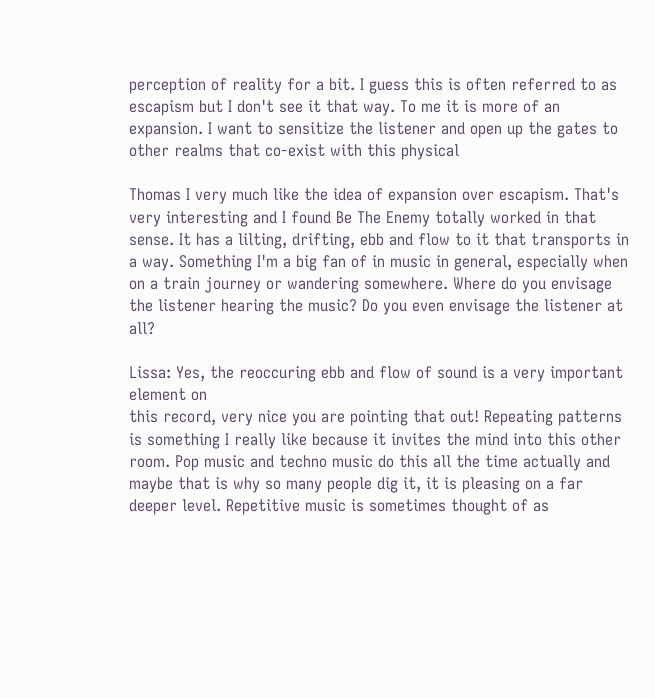perception of reality for a bit. I guess this is often referred to as escapism but I don't see it that way. To me it is more of an expansion. I want to sensitize the listener and open up the gates to other realms that co-exist with this physical

Thomas I very much like the idea of expansion over escapism. That's very interesting and I found Be The Enemy totally worked in that sense. It has a lilting, drifting, ebb and flow to it that transports in a way. Something I'm a big fan of in music in general, especially when on a train journey or wandering somewhere. Where do you envisage the listener hearing the music? Do you even envisage the listener at all?

Lissa: Yes, the reoccuring ebb and flow of sound is a very important element on
this record, very nice you are pointing that out! Repeating patterns is something I really like because it invites the mind into this other room. Pop music and techno music do this all the time actually and maybe that is why so many people dig it, it is pleasing on a far deeper level. Repetitive music is sometimes thought of as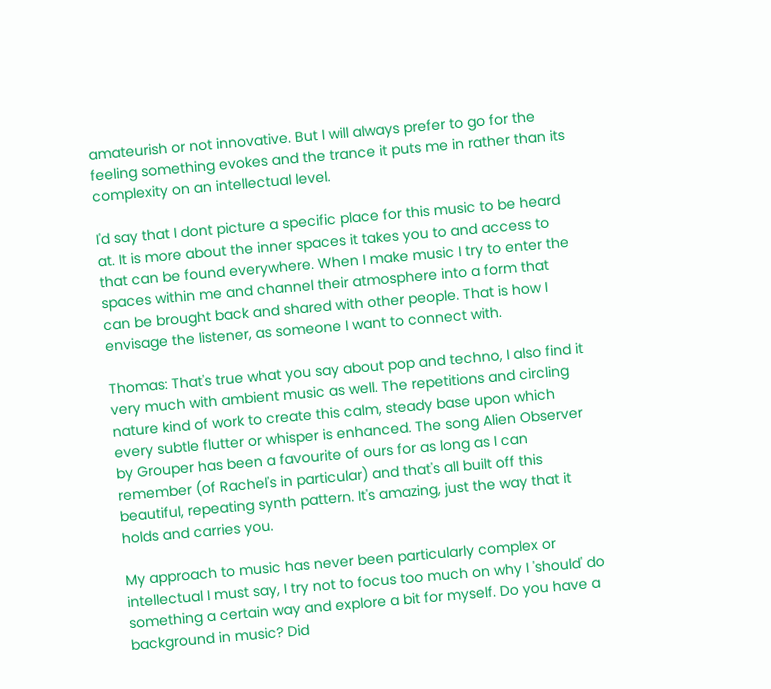amateurish or not innovative. But I will always prefer to go for the feeling something evokes and the trance it puts me in rather than its complexity on an intellectual level.

I'd say that I dont picture a specific place for this music to be heard at. It is more about the inner spaces it takes you to and access to that can be found everywhere. When I make music I try to enter the spaces within me and channel their atmosphere into a form that can be brought back and shared with other people. That is how I envisage the listener, as someone I want to connect with.

Thomas: That's true what you say about pop and techno, I also find it very much with ambient music as well. The repetitions and circling nature kind of work to create this calm, steady base upon which every subtle flutter or whisper is enhanced. The song Alien Observer by Grouper has been a favourite of ours for as long as I can remember (of Rachel's in particular) and that's all built off this beautiful, repeating synth pattern. It's amazing, just the way that it holds and carries you.

My approach to music has never been particularly complex or intellectual I must say, I try not to focus too much on why I 'should' do something a certain way and explore a bit for myself. Do you have a background in music? Did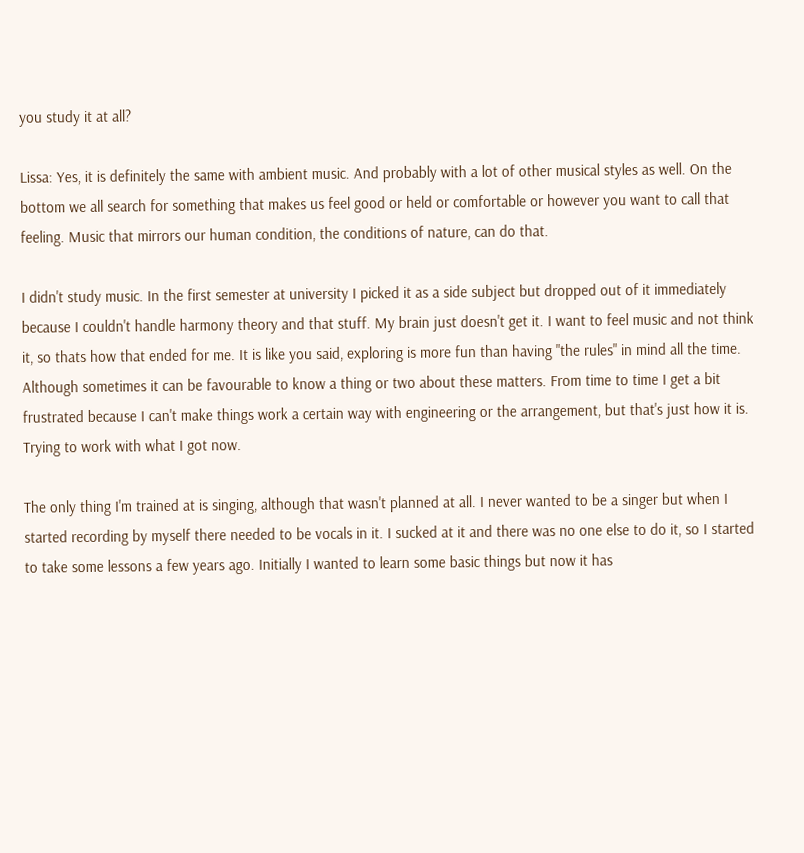you study it at all?

Lissa: Yes, it is definitely the same with ambient music. And probably with a lot of other musical styles as well. On the bottom we all search for something that makes us feel good or held or comfortable or however you want to call that feeling. Music that mirrors our human condition, the conditions of nature, can do that.

I didn't study music. In the first semester at university I picked it as a side subject but dropped out of it immediately because I couldn't handle harmony theory and that stuff. My brain just doesn't get it. I want to feel music and not think it, so thats how that ended for me. It is like you said, exploring is more fun than having "the rules" in mind all the time. Although sometimes it can be favourable to know a thing or two about these matters. From time to time I get a bit frustrated because I can't make things work a certain way with engineering or the arrangement, but that's just how it is. Trying to work with what I got now.

The only thing I'm trained at is singing, although that wasn't planned at all. I never wanted to be a singer but when I started recording by myself there needed to be vocals in it. I sucked at it and there was no one else to do it, so I started to take some lessons a few years ago. Initially I wanted to learn some basic things but now it has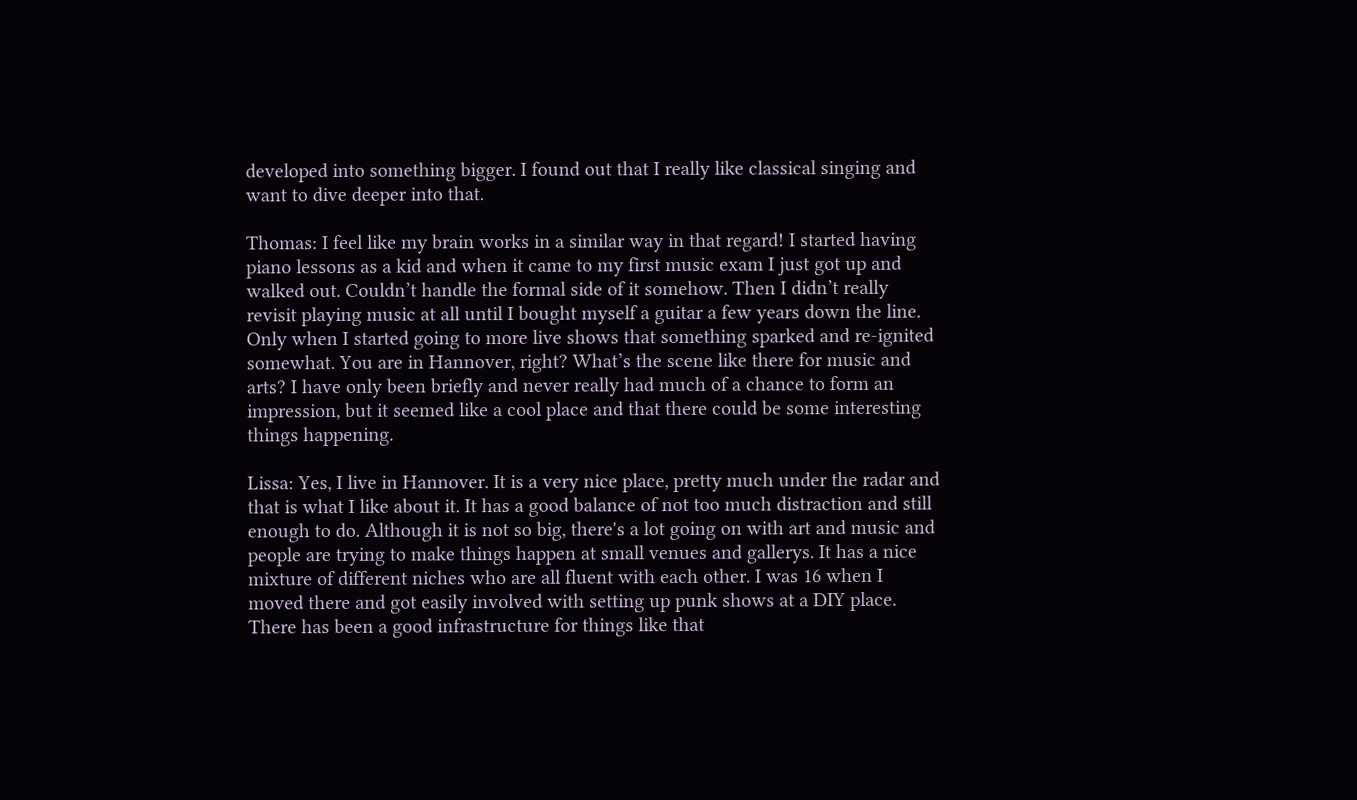developed into something bigger. I found out that I really like classical singing and want to dive deeper into that.

Thomas: I feel like my brain works in a similar way in that regard! I started having piano lessons as a kid and when it came to my first music exam I just got up and walked out. Couldn’t handle the formal side of it somehow. Then I didn’t really revisit playing music at all until I bought myself a guitar a few years down the line. Only when I started going to more live shows that something sparked and re-ignited somewhat. You are in Hannover, right? What’s the scene like there for music and arts? I have only been briefly and never really had much of a chance to form an impression, but it seemed like a cool place and that there could be some interesting things happening.

Lissa: Yes, I live in Hannover. It is a very nice place, pretty much under the radar and that is what I like about it. It has a good balance of not too much distraction and still enough to do. Although it is not so big, there's a lot going on with art and music and people are trying to make things happen at small venues and gallerys. It has a nice mixture of different niches who are all fluent with each other. I was 16 when I moved there and got easily involved with setting up punk shows at a DIY place. There has been a good infrastructure for things like that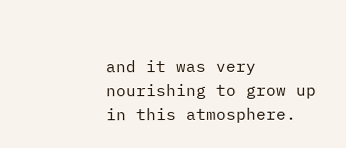and it was very nourishing to grow up in this atmosphere.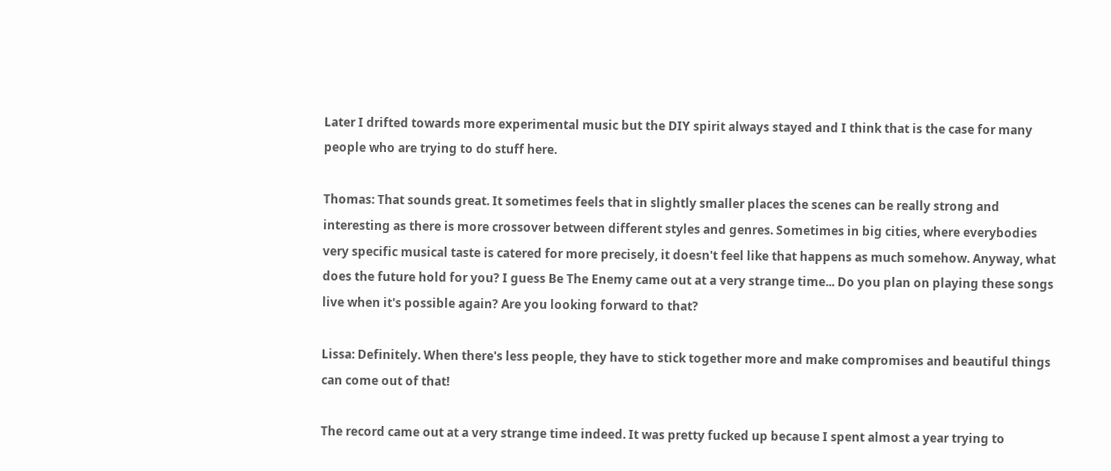Later I drifted towards more experimental music but the DIY spirit always stayed and I think that is the case for many people who are trying to do stuff here.

Thomas: That sounds great. It sometimes feels that in slightly smaller places the scenes can be really strong and interesting as there is more crossover between different styles and genres. Sometimes in big cities, where everybodies very specific musical taste is catered for more precisely, it doesn't feel like that happens as much somehow. Anyway, what does the future hold for you? I guess Be The Enemy came out at a very strange time... Do you plan on playing these songs live when it's possible again? Are you looking forward to that?

Lissa: Definitely. When there's less people, they have to stick together more and make compromises and beautiful things can come out of that!

The record came out at a very strange time indeed. It was pretty fucked up because I spent almost a year trying to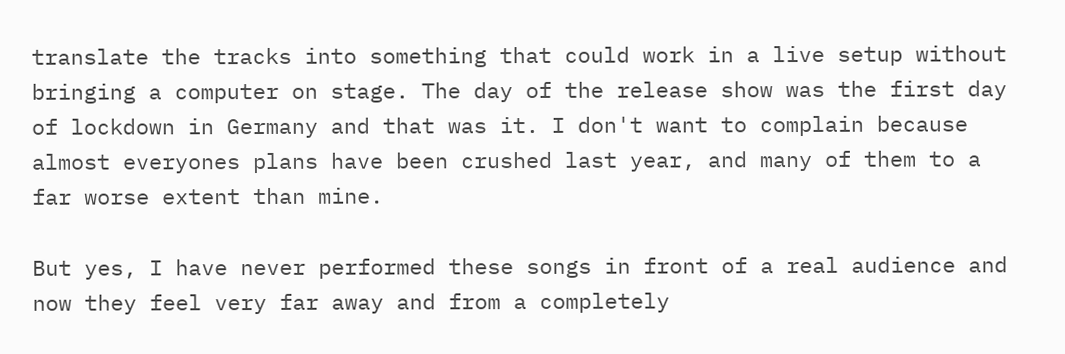translate the tracks into something that could work in a live setup without bringing a computer on stage. The day of the release show was the first day of lockdown in Germany and that was it. I don't want to complain because almost everyones plans have been crushed last year, and many of them to a far worse extent than mine.

But yes, I have never performed these songs in front of a real audience and now they feel very far away and from a completely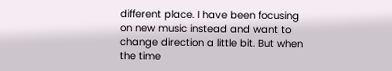different place. I have been focusing on new music instead and want to change direction a little bit. But when the time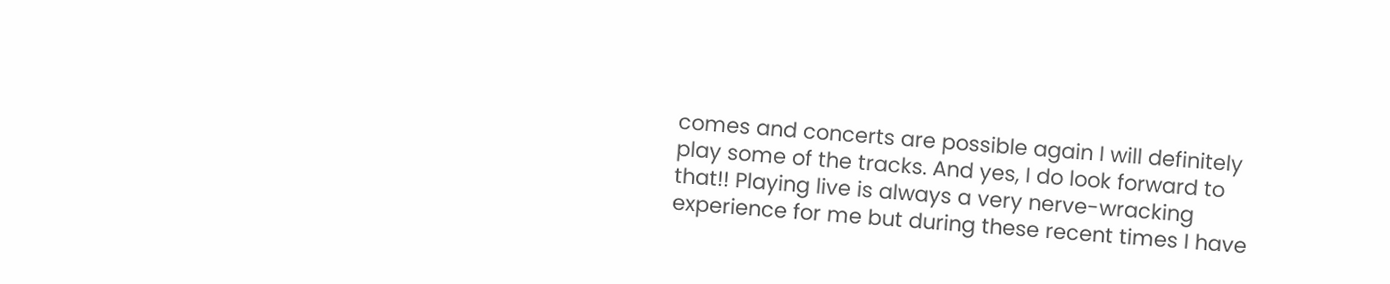comes and concerts are possible again I will definitely play some of the tracks. And yes, I do look forward to that!! Playing live is always a very nerve-wracking experience for me but during these recent times I have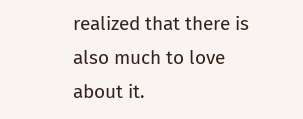realized that there is also much to love about it.